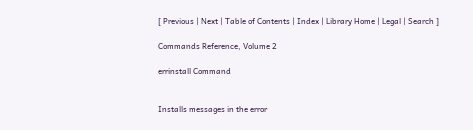[ Previous | Next | Table of Contents | Index | Library Home | Legal | Search ]

Commands Reference, Volume 2

errinstall Command


Installs messages in the error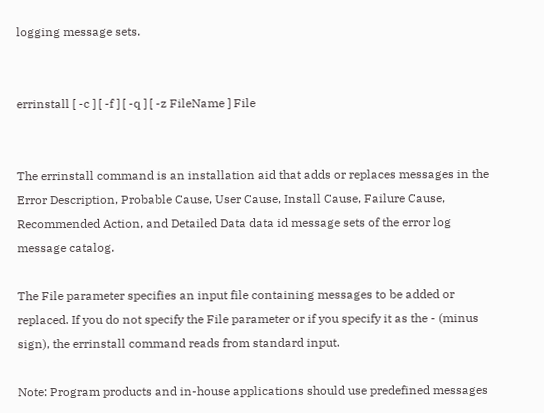logging message sets.


errinstall [ -c ] [ -f ] [ -q ] [ -z FileName ] File


The errinstall command is an installation aid that adds or replaces messages in the Error Description, Probable Cause, User Cause, Install Cause, Failure Cause, Recommended Action, and Detailed Data data id message sets of the error log message catalog.

The File parameter specifies an input file containing messages to be added or replaced. If you do not specify the File parameter or if you specify it as the - (minus sign), the errinstall command reads from standard input.

Note: Program products and in-house applications should use predefined messages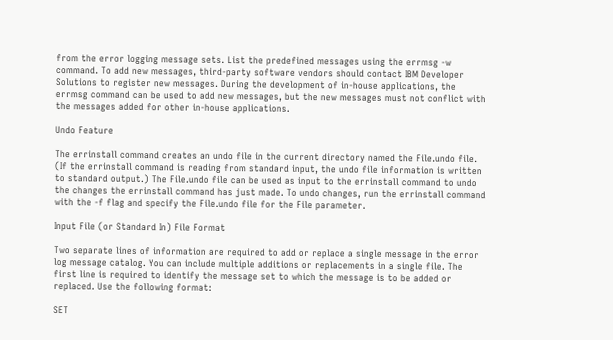from the error logging message sets. List the predefined messages using the errmsg -w command. To add new messages, third-party software vendors should contact IBM Developer Solutions to register new messages. During the development of in-house applications, the errmsg command can be used to add new messages, but the new messages must not conflict with the messages added for other in-house applications.

Undo Feature

The errinstall command creates an undo file in the current directory named the File.undo file. (If the errinstall command is reading from standard input, the undo file information is written to standard output.) The File.undo file can be used as input to the errinstall command to undo the changes the errinstall command has just made. To undo changes, run the errinstall command with the -f flag and specify the File.undo file for the File parameter.

Input File (or Standard In) File Format

Two separate lines of information are required to add or replace a single message in the error log message catalog. You can include multiple additions or replacements in a single file. The first line is required to identify the message set to which the message is to be added or replaced. Use the following format:

SET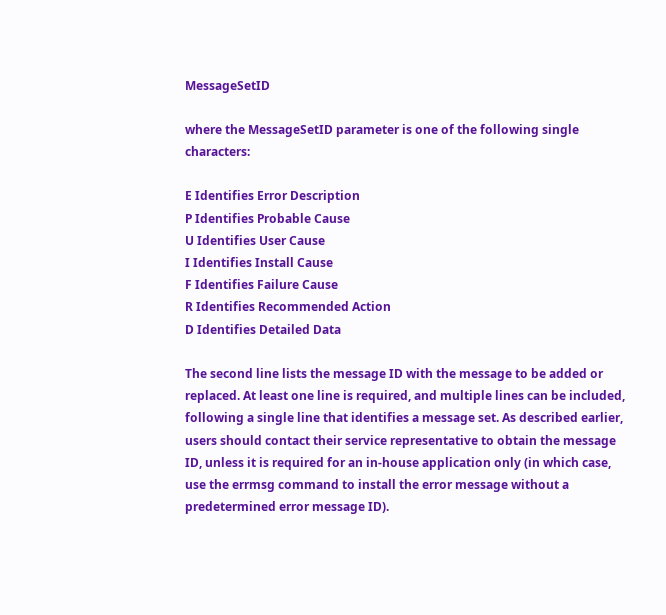MessageSetID

where the MessageSetID parameter is one of the following single characters:

E Identifies Error Description
P Identifies Probable Cause
U Identifies User Cause
I Identifies Install Cause
F Identifies Failure Cause
R Identifies Recommended Action
D Identifies Detailed Data

The second line lists the message ID with the message to be added or replaced. At least one line is required, and multiple lines can be included, following a single line that identifies a message set. As described earlier, users should contact their service representative to obtain the message ID, unless it is required for an in-house application only (in which case, use the errmsg command to install the error message without a predetermined error message ID).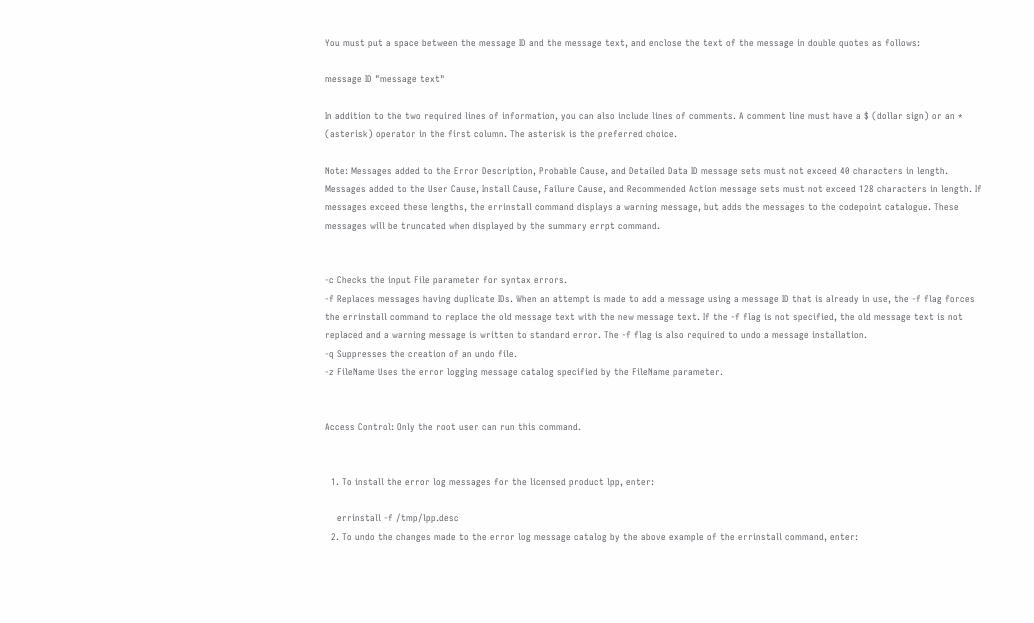You must put a space between the message ID and the message text, and enclose the text of the message in double quotes as follows:

message ID "message text"

In addition to the two required lines of information, you can also include lines of comments. A comment line must have a $ (dollar sign) or an * (asterisk) operator in the first column. The asterisk is the preferred choice.

Note: Messages added to the Error Description, Probable Cause, and Detailed Data ID message sets must not exceed 40 characters in length. Messages added to the User Cause, Install Cause, Failure Cause, and Recommended Action message sets must not exceed 128 characters in length. If messages exceed these lengths, the errinstall command displays a warning message, but adds the messages to the codepoint catalogue. These messages will be truncated when displayed by the summary errpt command.


-c Checks the input File parameter for syntax errors.
-f Replaces messages having duplicate IDs. When an attempt is made to add a message using a message ID that is already in use, the -f flag forces the errinstall command to replace the old message text with the new message text. If the -f flag is not specified, the old message text is not replaced and a warning message is written to standard error. The -f flag is also required to undo a message installation.
-q Suppresses the creation of an undo file.
-z FileName Uses the error logging message catalog specified by the FileName parameter.


Access Control: Only the root user can run this command.


  1. To install the error log messages for the licensed product lpp, enter:

    errinstall -f /tmp/lpp.desc
  2. To undo the changes made to the error log message catalog by the above example of the errinstall command, enter: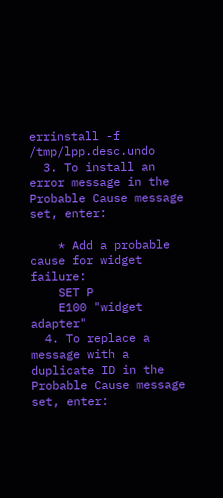errinstall -f /tmp/lpp.desc.undo
  3. To install an error message in the Probable Cause message set, enter:

    * Add a probable cause for widget failure:
    SET P
    E100 "widget adapter"
  4. To replace a message with a duplicate ID in the Probable Cause message set, enter: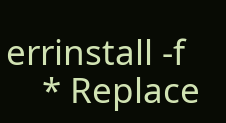errinstall -f
    * Replace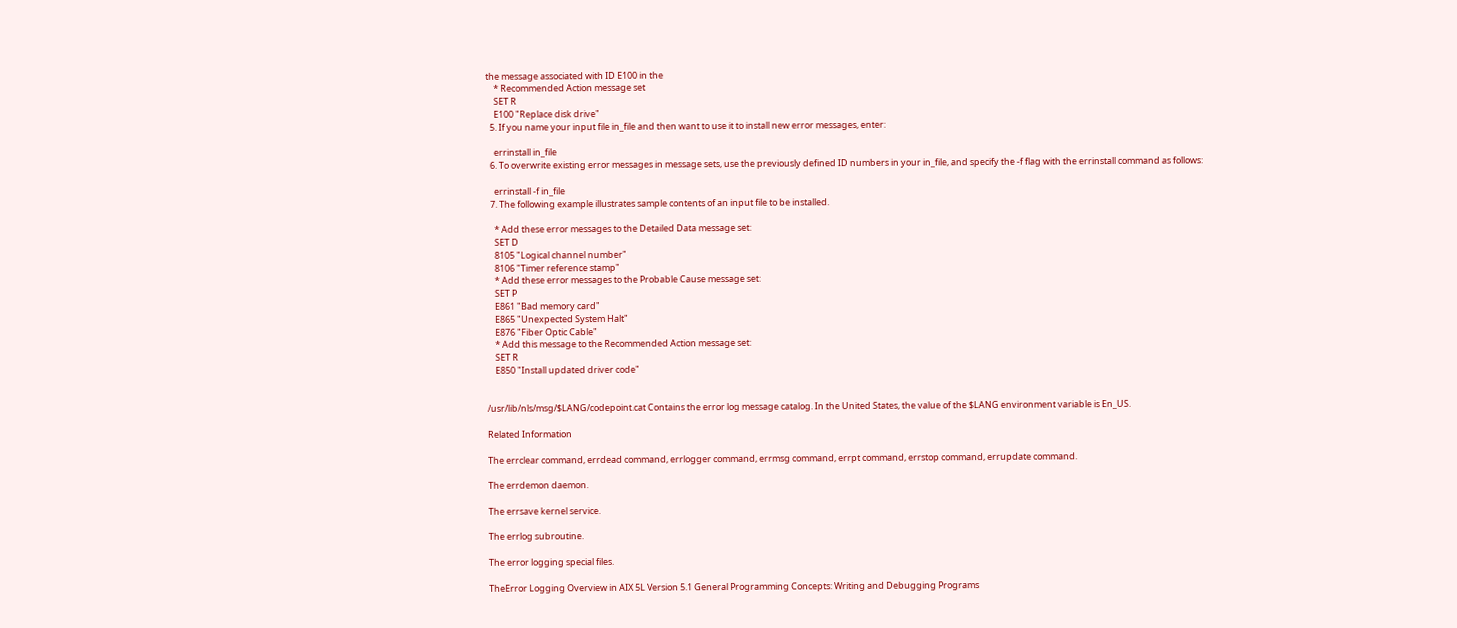the message associated with ID E100 in the
    * Recommended Action message set
    SET R
    E100 "Replace disk drive"
  5. If you name your input file in_file and then want to use it to install new error messages, enter:

    errinstall in_file
  6. To overwrite existing error messages in message sets, use the previously defined ID numbers in your in_file, and specify the -f flag with the errinstall command as follows:

    errinstall -f in_file
  7. The following example illustrates sample contents of an input file to be installed.

    * Add these error messages to the Detailed Data message set:
    SET D
    8105 "Logical channel number"
    8106 "Timer reference stamp"
    * Add these error messages to the Probable Cause message set:
    SET P
    E861 "Bad memory card"
    E865 "Unexpected System Halt"
    E876 "Fiber Optic Cable"
    * Add this message to the Recommended Action message set:
    SET R
    E850 "Install updated driver code"


/usr/lib/nls/msg/$LANG/codepoint.cat Contains the error log message catalog. In the United States, the value of the $LANG environment variable is En_US.

Related Information

The errclear command, errdead command, errlogger command, errmsg command, errpt command, errstop command, errupdate command.

The errdemon daemon.

The errsave kernel service.

The errlog subroutine.

The error logging special files.

TheError Logging Overview in AIX 5L Version 5.1 General Programming Concepts: Writing and Debugging Programs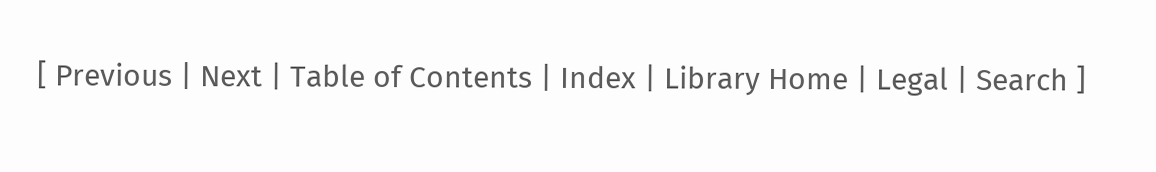[ Previous | Next | Table of Contents | Index | Library Home | Legal | Search ]